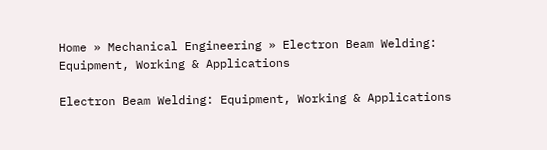Home » Mechanical Engineering » Electron Beam Welding: Equipment, Working & Applications

Electron Beam Welding: Equipment, Working & Applications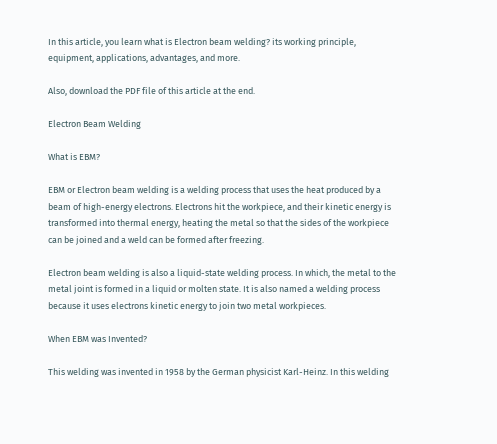In this article, you learn what is Electron beam welding? its working principle, equipment, applications, advantages, and more.

Also, download the PDF file of this article at the end.

Electron Beam Welding

What is EBM?

EBM or Electron beam welding is a welding process that uses the heat produced by a beam of high-energy electrons. Electrons hit the workpiece, and their kinetic energy is transformed into thermal energy, heating the metal so that the sides of the workpiece can be joined and a weld can be formed after freezing.

Electron beam welding is also a liquid-state welding process. In which, the metal to the metal joint is formed in a liquid or molten state. It is also named a welding process because it uses electrons kinetic energy to join two metal workpieces.

When EBM was Invented?

This welding was invented in 1958 by the German physicist Karl-Heinz. In this welding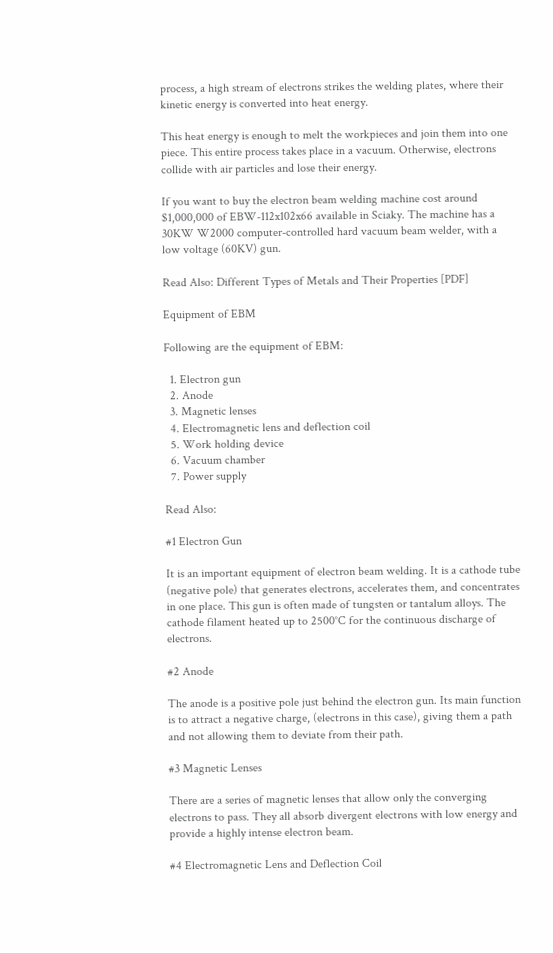process, a high stream of electrons strikes the welding plates, where their kinetic energy is converted into heat energy.

This heat energy is enough to melt the workpieces and join them into one piece. This entire process takes place in a vacuum. Otherwise, electrons collide with air particles and lose their energy.

If you want to buy the electron beam welding machine cost around $1,000,000 of EBW-112x102x66 available in Sciaky. The machine has a 30KW W2000 computer-controlled hard vacuum beam welder, with a low voltage (60KV) gun.

Read Also: Different Types of Metals and Their Properties [PDF]

Equipment of EBM

Following are the equipment of EBM:

  1. Electron gun
  2. Anode
  3. Magnetic lenses
  4. Electromagnetic lens and deflection coil
  5. Work holding device
  6. Vacuum chamber
  7. Power supply

Read Also:

#1 Electron Gun

It is an important equipment of electron beam welding. It is a cathode tube (negative pole) that generates electrons, accelerates them, and concentrates in one place. This gun is often made of tungsten or tantalum alloys. The cathode filament heated up to 2500°C for the continuous discharge of electrons.

#2 Anode

The anode is a positive pole just behind the electron gun. Its main function is to attract a negative charge, (electrons in this case), giving them a path and not allowing them to deviate from their path.

#3 Magnetic Lenses

There are a series of magnetic lenses that allow only the converging electrons to pass. They all absorb divergent electrons with low energy and provide a highly intense electron beam.

#4 Electromagnetic Lens and Deflection Coil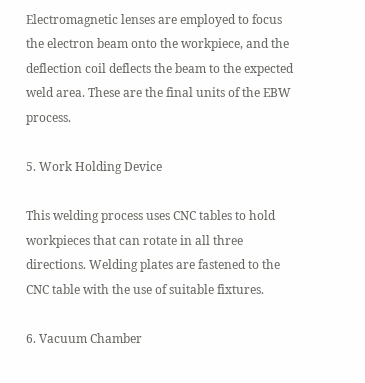Electromagnetic lenses are employed to focus the electron beam onto the workpiece, and the deflection coil deflects the beam to the expected weld area. These are the final units of the EBW process.

5. Work Holding Device

This welding process uses CNC tables to hold workpieces that can rotate in all three directions. Welding plates are fastened to the CNC table with the use of suitable fixtures.

6. Vacuum Chamber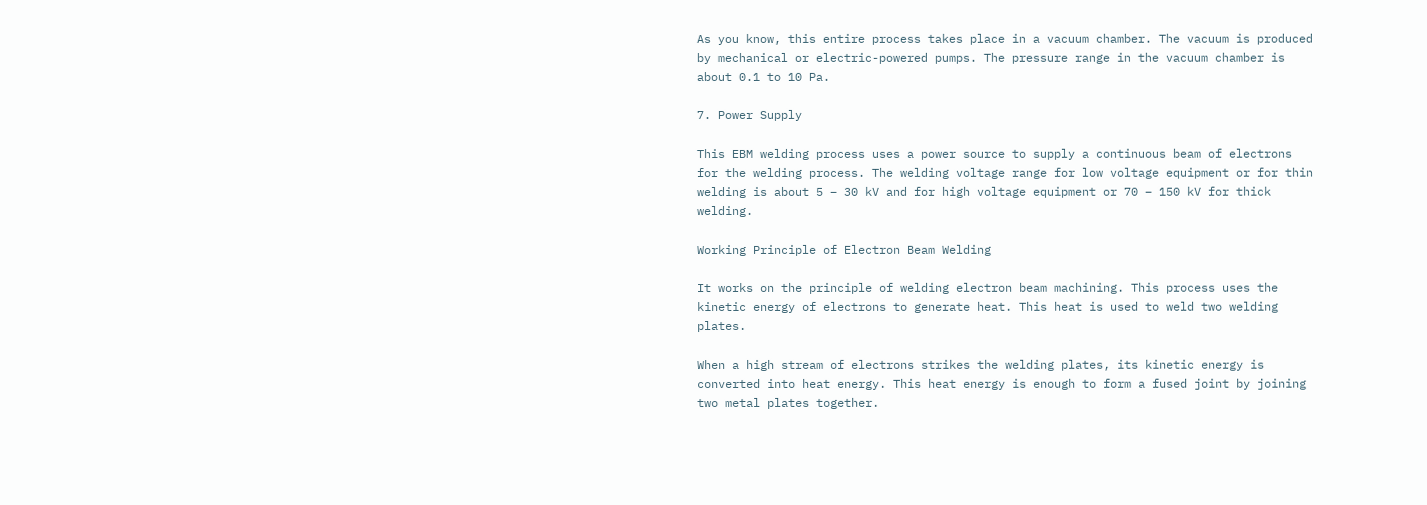As you know, this entire process takes place in a vacuum chamber. The vacuum is produced by mechanical or electric-powered pumps. The pressure range in the vacuum chamber is about 0.1 to 10 Pa.

7. Power Supply

This EBM welding process uses a power source to supply a continuous beam of electrons for the welding process. The welding voltage range for low voltage equipment or for thin welding is about 5 – 30 kV and for high voltage equipment or 70 – 150 kV for thick welding.

Working Principle of Electron Beam Welding

It works on the principle of welding electron beam machining. This process uses the kinetic energy of electrons to generate heat. This heat is used to weld two welding plates.

When a high stream of electrons strikes the welding plates, its kinetic energy is converted into heat energy. This heat energy is enough to form a fused joint by joining two metal plates together.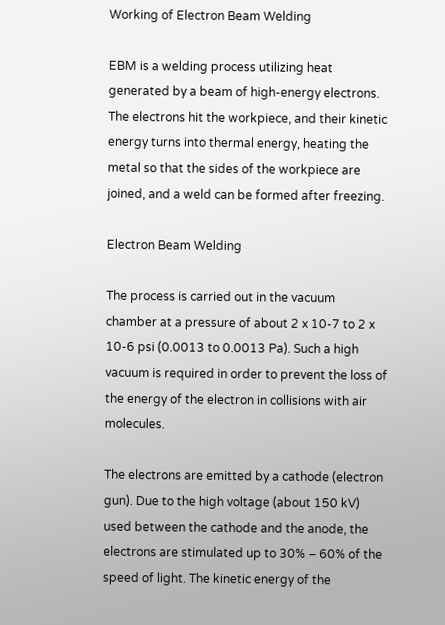Working of Electron Beam Welding

EBM is a welding process utilizing heat generated by a beam of high-energy electrons. The electrons hit the workpiece, and their kinetic energy turns into thermal energy, heating the metal so that the sides of the workpiece are joined, and a weld can be formed after freezing.

Electron Beam Welding

The process is carried out in the vacuum chamber at a pressure of about 2 x 10-7 to 2 x 10-6 psi (0.0013 to 0.0013 Pa). Such a high vacuum is required in order to prevent the loss of the energy of the electron in collisions with air molecules.

The electrons are emitted by a cathode (electron gun). Due to the high voltage (about 150 kV) used between the cathode and the anode, the electrons are stimulated up to 30% – 60% of the speed of light. The kinetic energy of the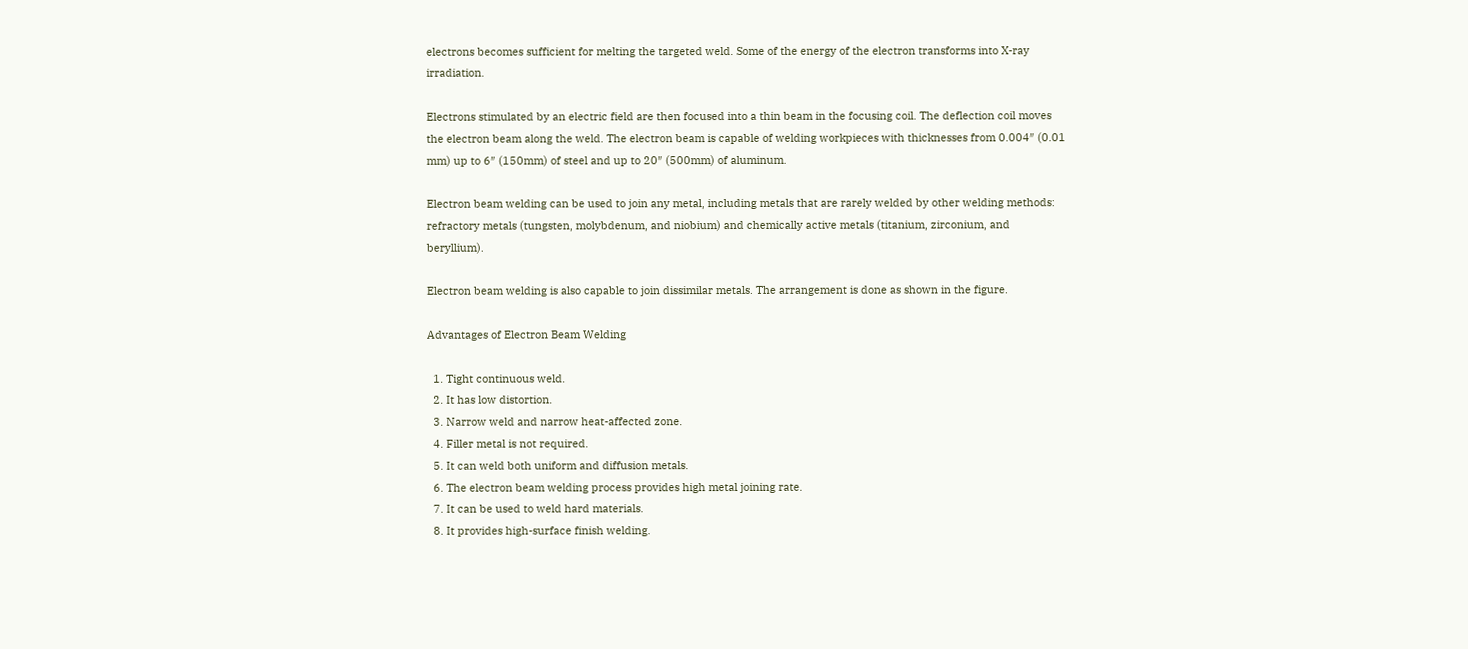electrons becomes sufficient for melting the targeted weld. Some of the energy of the electron transforms into X-ray irradiation.

Electrons stimulated by an electric field are then focused into a thin beam in the focusing coil. The deflection coil moves the electron beam along the weld. The electron beam is capable of welding workpieces with thicknesses from 0.004″ (0.01 mm) up to 6″ (150mm) of steel and up to 20″ (500mm) of aluminum.

Electron beam welding can be used to join any metal, including metals that are rarely welded by other welding methods: refractory metals (tungsten, molybdenum, and niobium) and chemically active metals (titanium, zirconium, and beryllium).

Electron beam welding is also capable to join dissimilar metals. The arrangement is done as shown in the figure.

Advantages of Electron Beam Welding

  1. Tight continuous weld.
  2. It has low distortion.
  3. Narrow weld and narrow heat-affected zone.
  4. Filler metal is not required.
  5. It can weld both uniform and diffusion metals.
  6. The electron beam welding process provides high metal joining rate.
  7. It can be used to weld hard materials.
  8. It provides high-surface finish welding.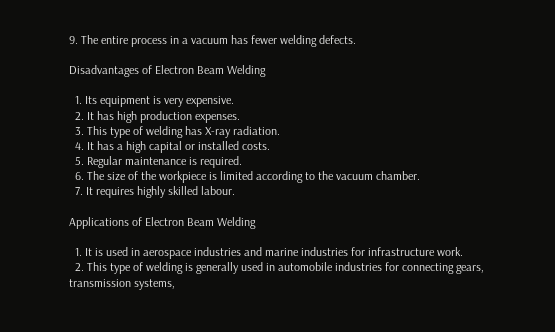9. The entire process in a vacuum has fewer welding defects.

Disadvantages of Electron Beam Welding

  1. Its equipment is very expensive.
  2. It has high production expenses.
  3. This type of welding has X-ray radiation.
  4. It has a high capital or installed costs.
  5. Regular maintenance is required.
  6. The size of the workpiece is limited according to the vacuum chamber.
  7. It requires highly skilled labour.

Applications of Electron Beam Welding

  1. It is used in aerospace industries and marine industries for infrastructure work.
  2. This type of welding is generally used in automobile industries for connecting gears, transmission systems,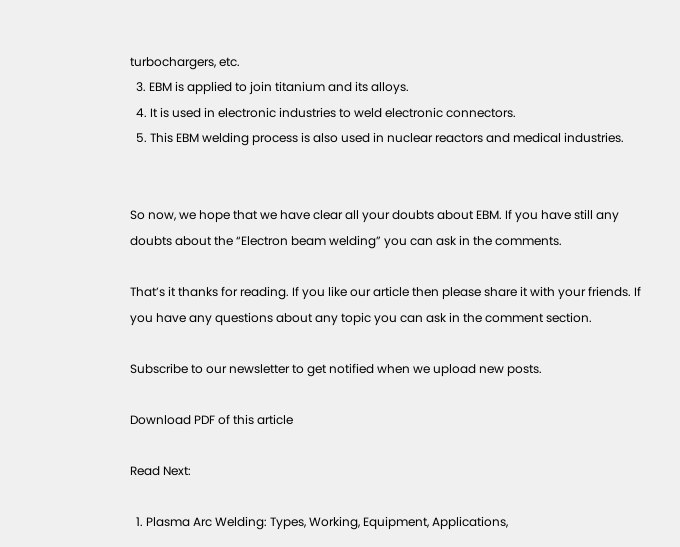turbochargers, etc.
  3. EBM is applied to join titanium and its alloys.
  4. It is used in electronic industries to weld electronic connectors.
  5. This EBM welding process is also used in nuclear reactors and medical industries.


So now, we hope that we have clear all your doubts about EBM. If you have still any doubts about the “Electron beam welding” you can ask in the comments.

That’s it thanks for reading. If you like our article then please share it with your friends. If you have any questions about any topic you can ask in the comment section.

Subscribe to our newsletter to get notified when we upload new posts.

Download PDF of this article

Read Next:

  1. Plasma Arc Welding: Types, Working, Equipment, Applications,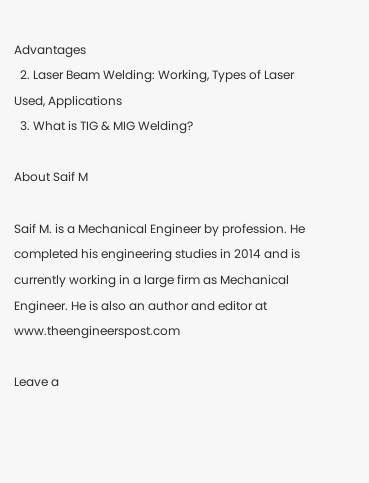Advantages
  2. Laser Beam Welding: Working, Types of Laser Used, Applications
  3. What is TIG & MIG Welding?

About Saif M

Saif M. is a Mechanical Engineer by profession. He completed his engineering studies in 2014 and is currently working in a large firm as Mechanical Engineer. He is also an author and editor at www.theengineerspost.com

Leave a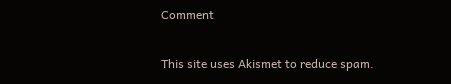Comment

This site uses Akismet to reduce spam.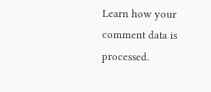Learn how your comment data is processed.